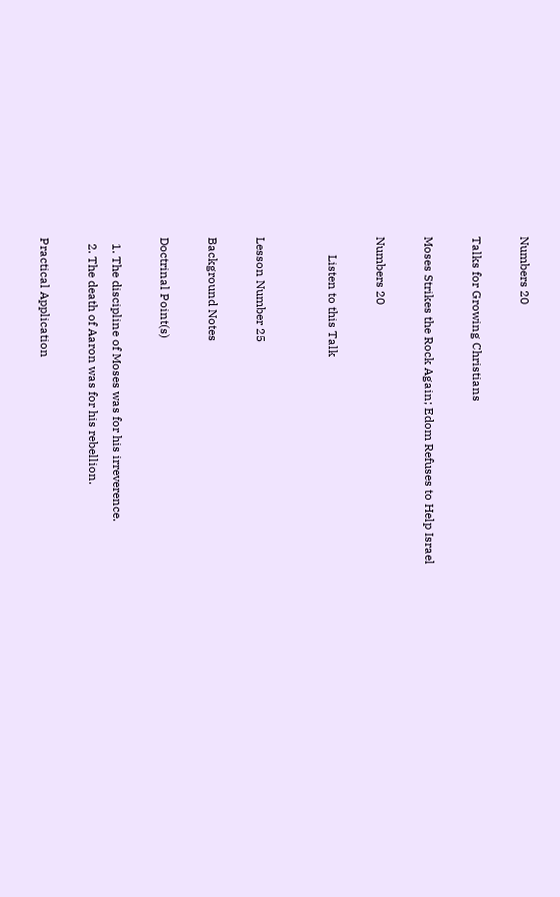Numbers 20

Talks for Growing Christians

Moses Strikes the Rock Again; Edom Refuses to Help Israel

Numbers 20

      Listen to this Talk


Lesson Number 25

Background Notes

Doctrinal Point(s)

  1. The discipline of Moses was for his irreverence.
  2. The death of Aaron was for his rebellion.

Practical Application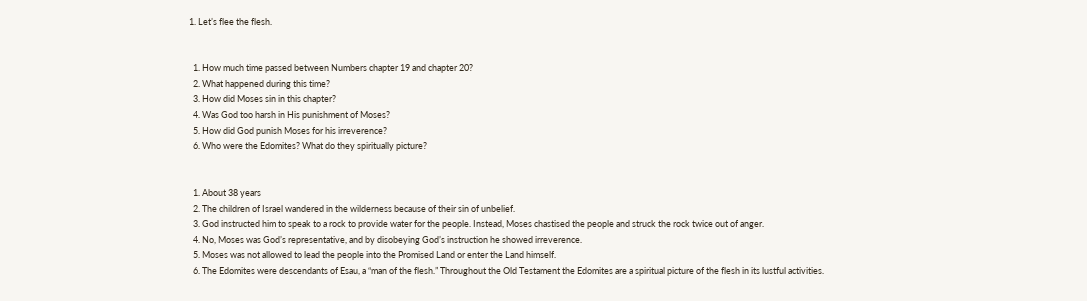1. Let’s flee the flesh.


  1. How much time passed between Numbers chapter 19 and chapter 20?
  2. What happened during this time?
  3. How did Moses sin in this chapter?
  4. Was God too harsh in His punishment of Moses?
  5. How did God punish Moses for his irreverence?
  6. Who were the Edomites? What do they spiritually picture?


  1. About 38 years
  2. The children of Israel wandered in the wilderness because of their sin of unbelief.
  3. God instructed him to speak to a rock to provide water for the people. Instead, Moses chastised the people and struck the rock twice out of anger.
  4. No, Moses was God’s representative, and by disobeying God’s instruction he showed irreverence.
  5. Moses was not allowed to lead the people into the Promised Land or enter the Land himself.
  6. The Edomites were descendants of Esau, a “man of the flesh.” Throughout the Old Testament the Edomites are a spiritual picture of the flesh in its lustful activities.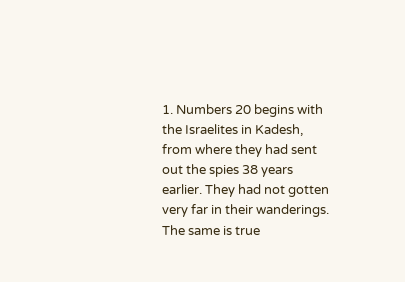1. Numbers 20 begins with the Israelites in Kadesh, from where they had sent out the spies 38 years earlier. They had not gotten very far in their wanderings. The same is true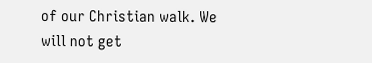of our Christian walk. We will not get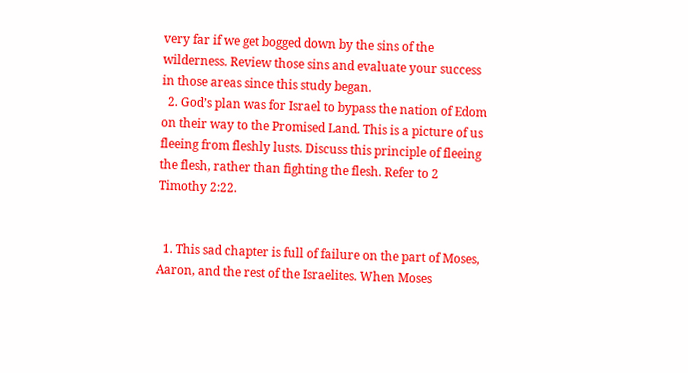very far if we get bogged down by the sins of the wilderness. Review those sins and evaluate your success in those areas since this study began.
  2. God’s plan was for Israel to bypass the nation of Edom on their way to the Promised Land. This is a picture of us fleeing from fleshly lusts. Discuss this principle of fleeing the flesh, rather than fighting the flesh. Refer to 2 Timothy 2:22.


  1. This sad chapter is full of failure on the part of Moses, Aaron, and the rest of the Israelites. When Moses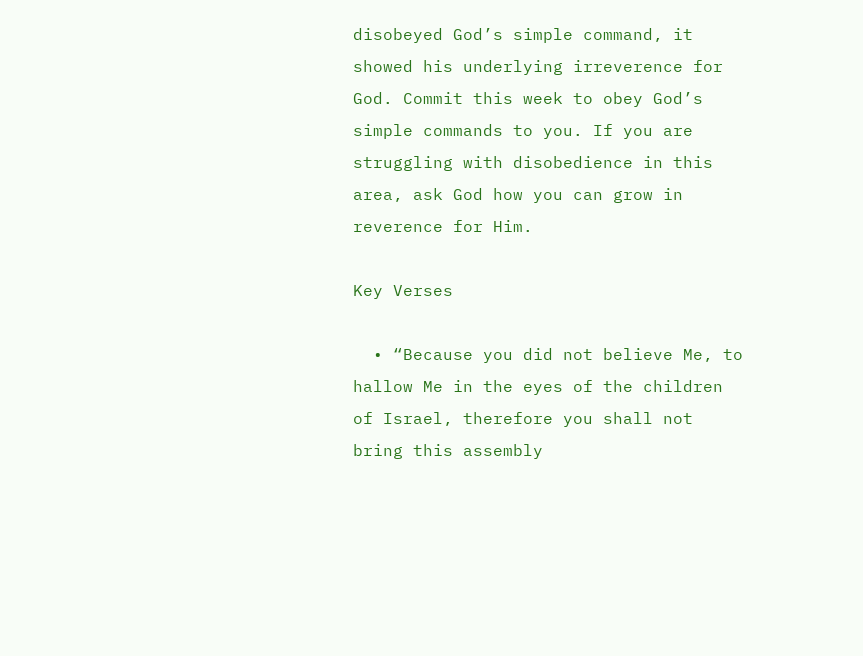disobeyed God’s simple command, it showed his underlying irreverence for God. Commit this week to obey God’s simple commands to you. If you are struggling with disobedience in this area, ask God how you can grow in reverence for Him.

Key Verses

  • “Because you did not believe Me, to hallow Me in the eyes of the children of Israel, therefore you shall not bring this assembly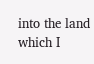into the land which I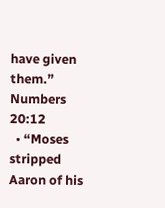have given them.” Numbers 20:12
  • “Moses stripped Aaron of his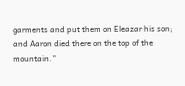garments and put them on Eleazar his son; and Aaron died there on the top of the mountain.”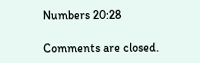Numbers 20:28

Comments are closed.